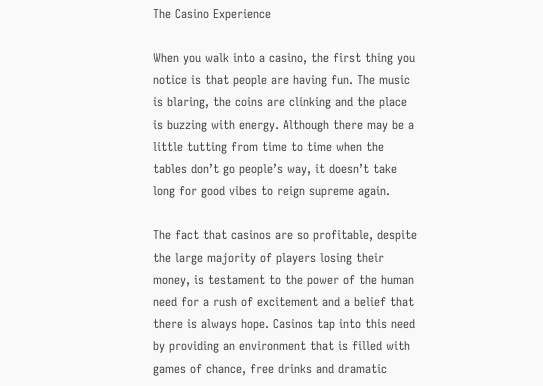The Casino Experience

When you walk into a casino, the first thing you notice is that people are having fun. The music is blaring, the coins are clinking and the place is buzzing with energy. Although there may be a little tutting from time to time when the tables don’t go people’s way, it doesn’t take long for good vibes to reign supreme again.

The fact that casinos are so profitable, despite the large majority of players losing their money, is testament to the power of the human need for a rush of excitement and a belief that there is always hope. Casinos tap into this need by providing an environment that is filled with games of chance, free drinks and dramatic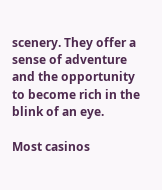scenery. They offer a sense of adventure and the opportunity to become rich in the blink of an eye.

Most casinos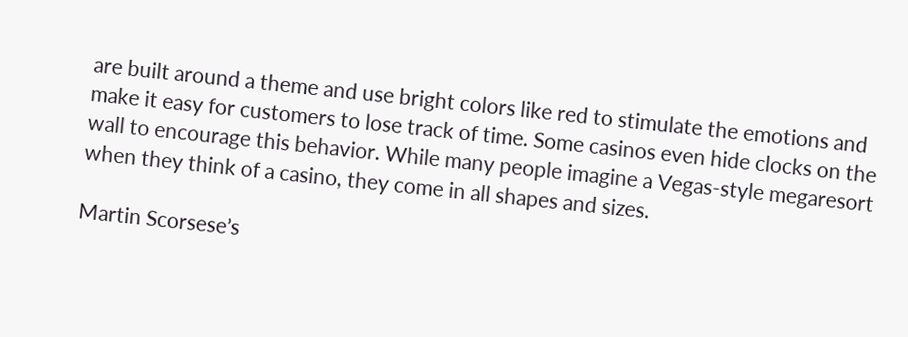are built around a theme and use bright colors like red to stimulate the emotions and make it easy for customers to lose track of time. Some casinos even hide clocks on the wall to encourage this behavior. While many people imagine a Vegas-style megaresort when they think of a casino, they come in all shapes and sizes.

Martin Scorsese’s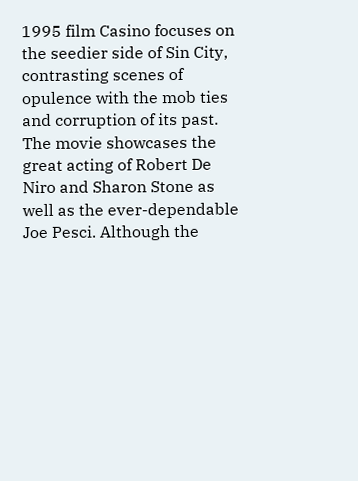1995 film Casino focuses on the seedier side of Sin City, contrasting scenes of opulence with the mob ties and corruption of its past. The movie showcases the great acting of Robert De Niro and Sharon Stone as well as the ever-dependable Joe Pesci. Although the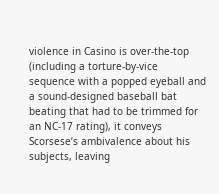violence in Casino is over-the-top (including a torture-by-vice sequence with a popped eyeball and a sound-designed baseball bat beating that had to be trimmed for an NC-17 rating), it conveys Scorsese’s ambivalence about his subjects, leaving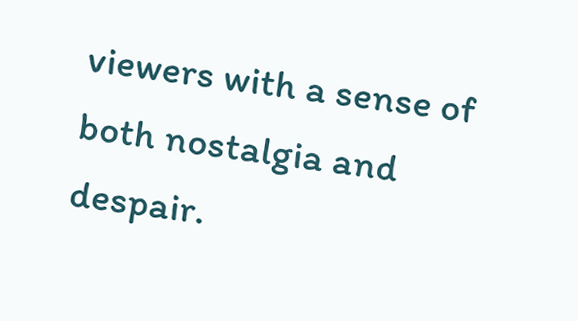viewers with a sense of both nostalgia and despair.